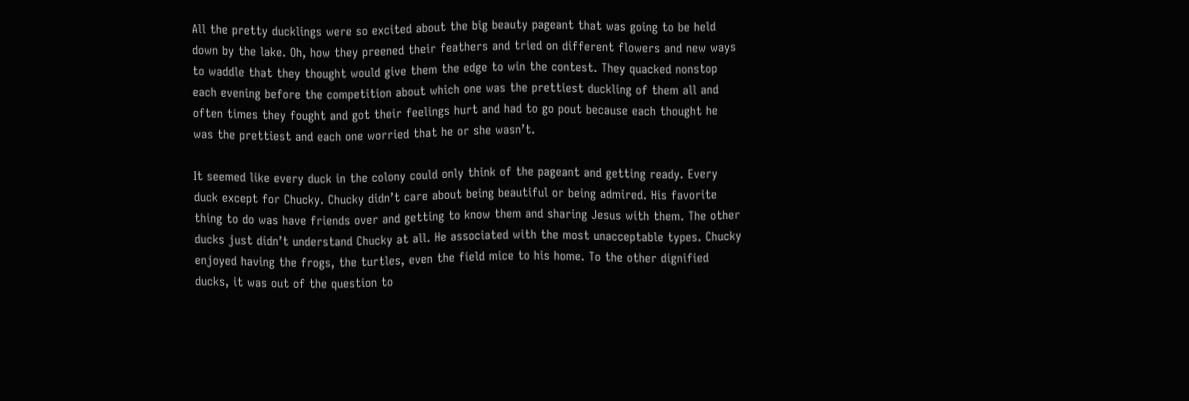All the pretty ducklings were so excited about the big beauty pageant that was going to be held down by the lake. Oh, how they preened their feathers and tried on different flowers and new ways to waddle that they thought would give them the edge to win the contest. They quacked nonstop each evening before the competition about which one was the prettiest duckling of them all and often times they fought and got their feelings hurt and had to go pout because each thought he was the prettiest and each one worried that he or she wasn’t.

It seemed like every duck in the colony could only think of the pageant and getting ready. Every duck except for Chucky. Chucky didn’t care about being beautiful or being admired. His favorite thing to do was have friends over and getting to know them and sharing Jesus with them. The other ducks just didn’t understand Chucky at all. He associated with the most unacceptable types. Chucky enjoyed having the frogs, the turtles, even the field mice to his home. To the other dignified ducks, it was out of the question to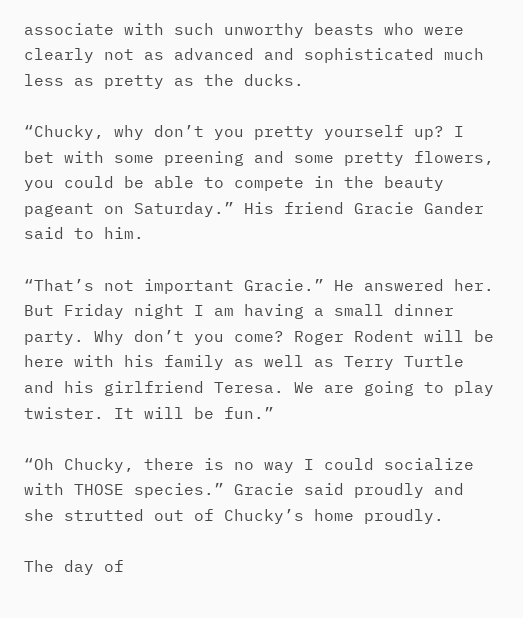associate with such unworthy beasts who were clearly not as advanced and sophisticated much less as pretty as the ducks.

“Chucky, why don’t you pretty yourself up? I bet with some preening and some pretty flowers, you could be able to compete in the beauty pageant on Saturday.” His friend Gracie Gander said to him.

“That’s not important Gracie.” He answered her. But Friday night I am having a small dinner party. Why don’t you come? Roger Rodent will be here with his family as well as Terry Turtle and his girlfriend Teresa. We are going to play twister. It will be fun.”

“Oh Chucky, there is no way I could socialize with THOSE species.” Gracie said proudly and she strutted out of Chucky’s home proudly.

The day of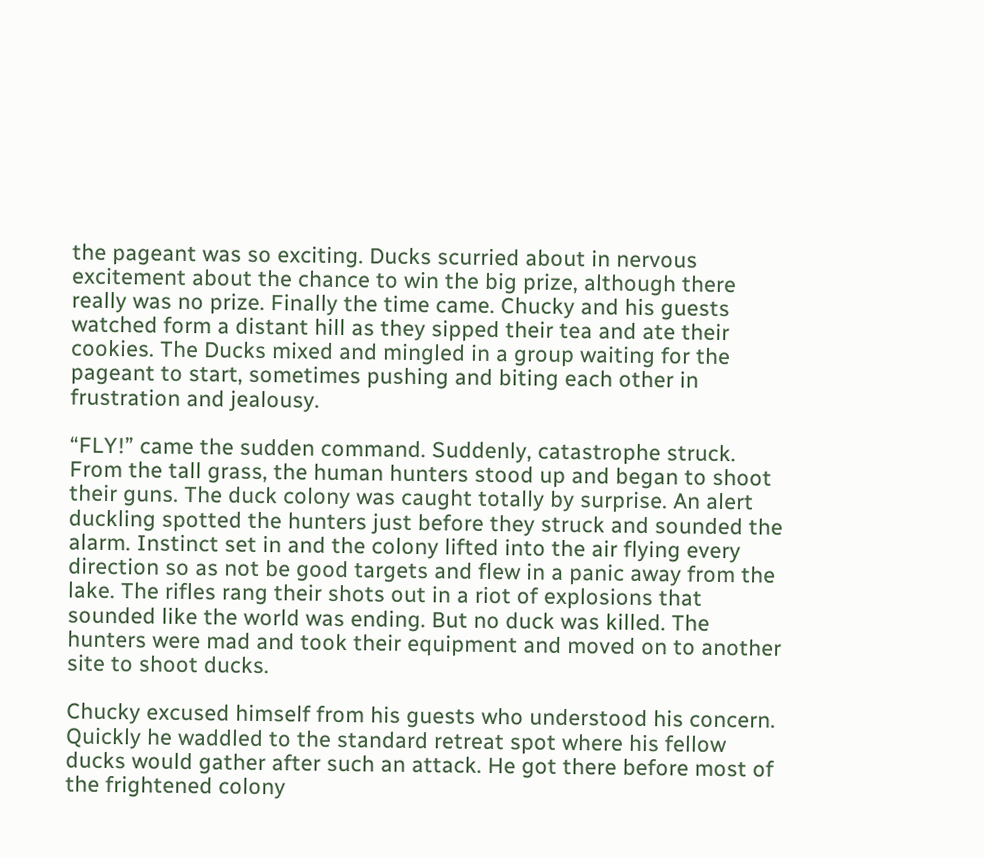the pageant was so exciting. Ducks scurried about in nervous excitement about the chance to win the big prize, although there really was no prize. Finally the time came. Chucky and his guests watched form a distant hill as they sipped their tea and ate their cookies. The Ducks mixed and mingled in a group waiting for the pageant to start, sometimes pushing and biting each other in frustration and jealousy.

“FLY!” came the sudden command. Suddenly, catastrophe struck. From the tall grass, the human hunters stood up and began to shoot their guns. The duck colony was caught totally by surprise. An alert duckling spotted the hunters just before they struck and sounded the alarm. Instinct set in and the colony lifted into the air flying every direction so as not be good targets and flew in a panic away from the lake. The rifles rang their shots out in a riot of explosions that sounded like the world was ending. But no duck was killed. The hunters were mad and took their equipment and moved on to another site to shoot ducks.

Chucky excused himself from his guests who understood his concern. Quickly he waddled to the standard retreat spot where his fellow ducks would gather after such an attack. He got there before most of the frightened colony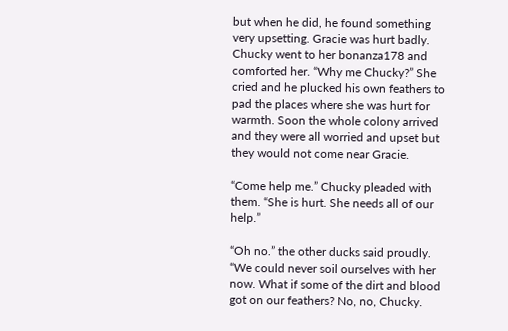but when he did, he found something very upsetting. Gracie was hurt badly. Chucky went to her bonanza178 and comforted her. “Why me Chucky?” She cried and he plucked his own feathers to pad the places where she was hurt for warmth. Soon the whole colony arrived and they were all worried and upset but they would not come near Gracie.

“Come help me.” Chucky pleaded with them. “She is hurt. She needs all of our help.”

“Oh no.” the other ducks said proudly. “We could never soil ourselves with her now. What if some of the dirt and blood got on our feathers? No, no, Chucky.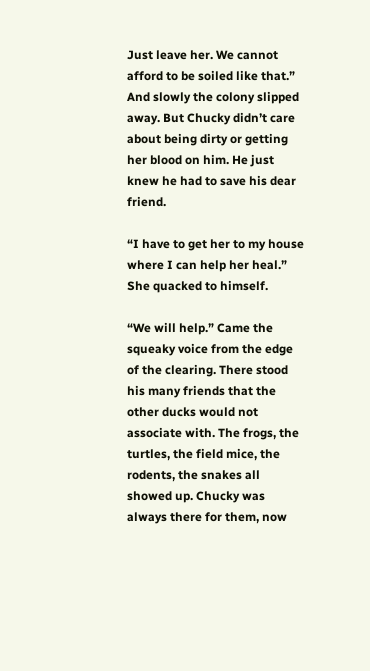Just leave her. We cannot afford to be soiled like that.” And slowly the colony slipped away. But Chucky didn’t care about being dirty or getting her blood on him. He just knew he had to save his dear friend.

“I have to get her to my house where I can help her heal.” She quacked to himself.

“We will help.” Came the squeaky voice from the edge of the clearing. There stood his many friends that the other ducks would not associate with. The frogs, the turtles, the field mice, the rodents, the snakes all showed up. Chucky was always there for them, now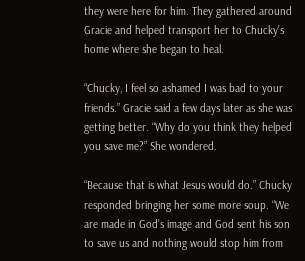they were here for him. They gathered around Gracie and helped transport her to Chucky’s home where she began to heal.

“Chucky, I feel so ashamed I was bad to your friends.” Gracie said a few days later as she was getting better. “Why do you think they helped you save me?” She wondered.

“Because that is what Jesus would do.” Chucky responded bringing her some more soup. “We are made in God’s image and God sent his son to save us and nothing would stop him from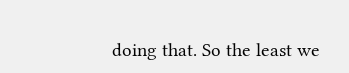doing that. So the least we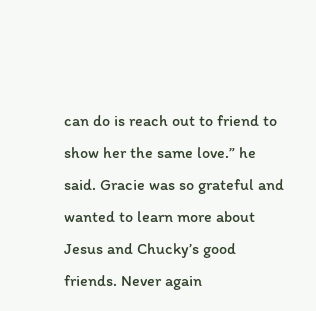can do is reach out to friend to show her the same love.” he said. Gracie was so grateful and wanted to learn more about Jesus and Chucky’s good friends. Never again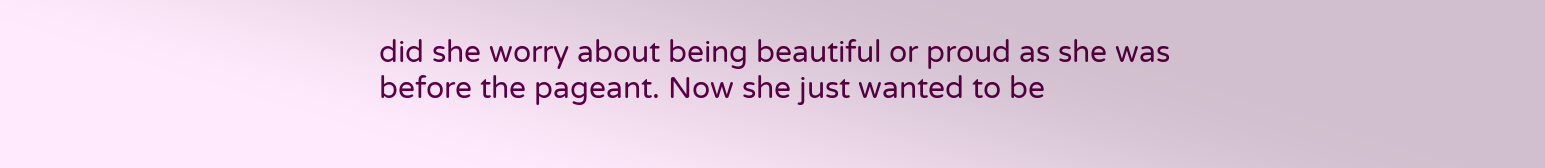did she worry about being beautiful or proud as she was before the pageant. Now she just wanted to be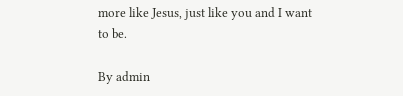more like Jesus, just like you and I want to be.

By admin